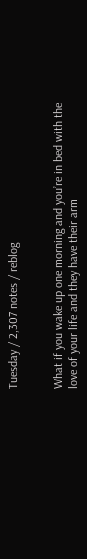Tuesday / 2,307 notes / reblog


What if you wake up one morning and you’re in bed with the love of your life and they have their arm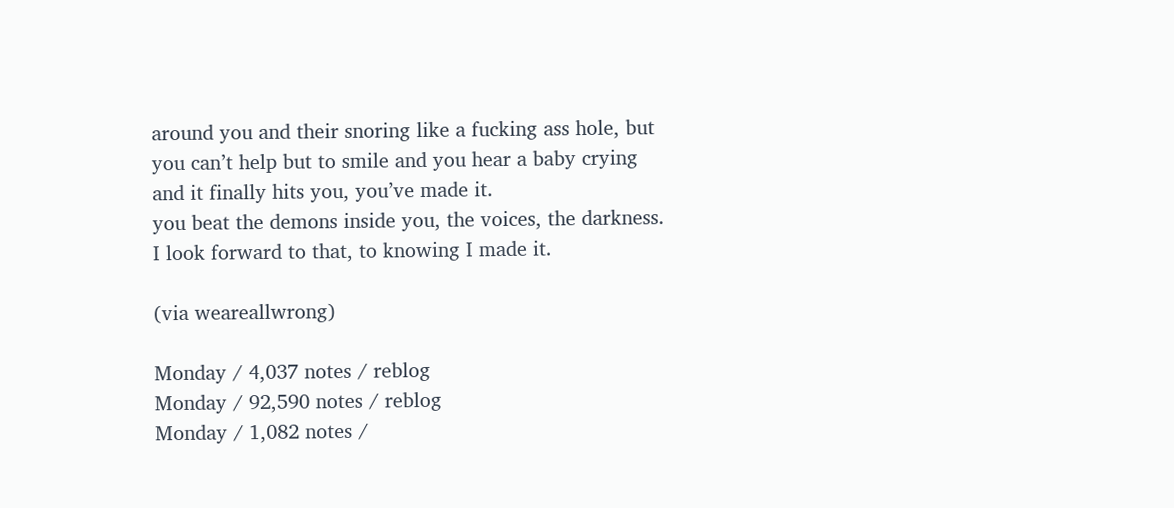around you and their snoring like a fucking ass hole, but you can’t help but to smile and you hear a baby crying and it finally hits you, you’ve made it.
you beat the demons inside you, the voices, the darkness.
I look forward to that, to knowing I made it.

(via weareallwrong)

Monday / 4,037 notes / reblog
Monday / 92,590 notes / reblog
Monday / 1,082 notes /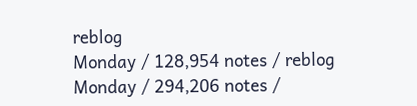reblog
Monday / 128,954 notes / reblog
Monday / 294,206 notes /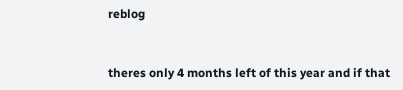reblog


theres only 4 months left of this year and if that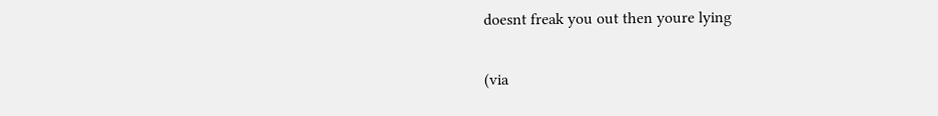doesnt freak you out then youre lying

(via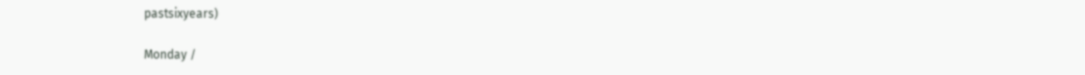pastsixyears)

Monday /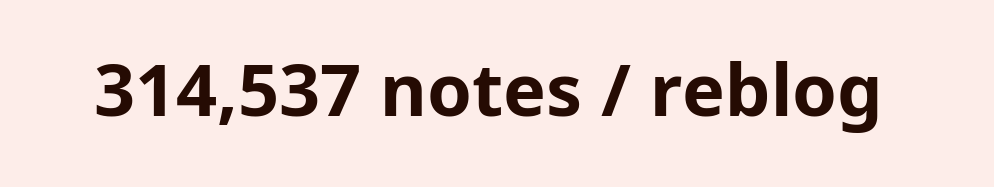314,537 notes / reblog